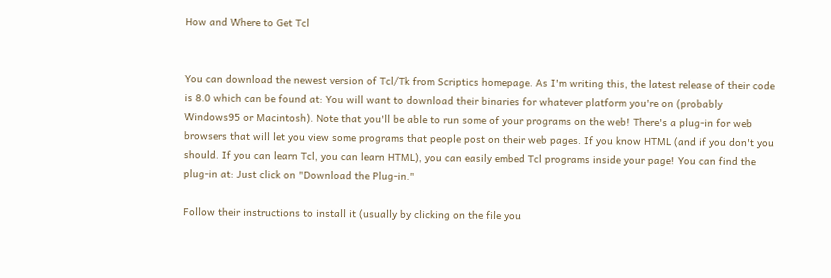How and Where to Get Tcl


You can download the newest version of Tcl/Tk from Scriptics homepage. As I'm writing this, the latest release of their code is 8.0 which can be found at: You will want to download their binaries for whatever platform you're on (probably Windows95 or Macintosh). Note that you'll be able to run some of your programs on the web! There's a plug-in for web browsers that will let you view some programs that people post on their web pages. If you know HTML (and if you don't you should. If you can learn Tcl, you can learn HTML), you can easily embed Tcl programs inside your page! You can find the plug-in at: Just click on "Download the Plug-in."

Follow their instructions to install it (usually by clicking on the file you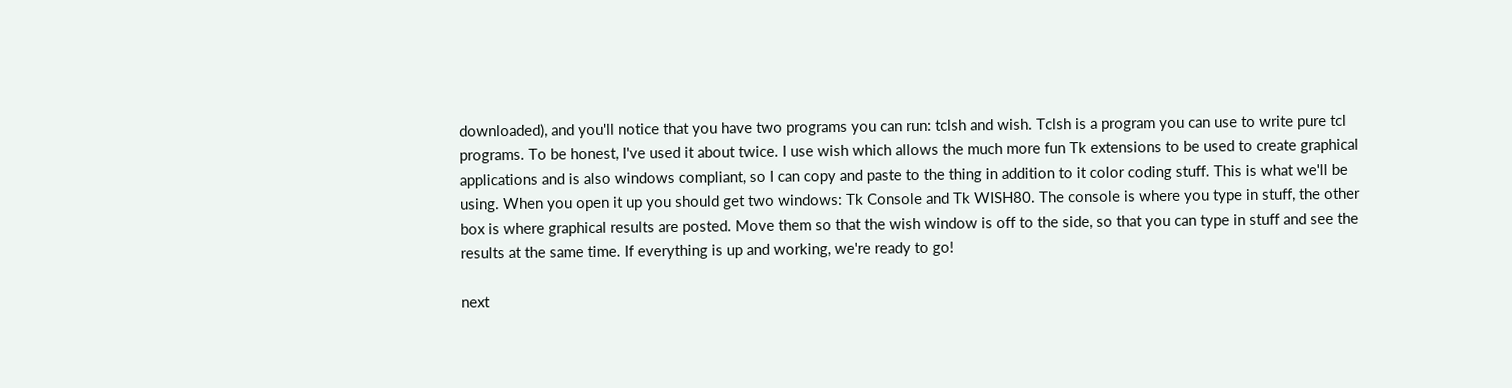downloaded), and you'll notice that you have two programs you can run: tclsh and wish. Tclsh is a program you can use to write pure tcl programs. To be honest, I've used it about twice. I use wish which allows the much more fun Tk extensions to be used to create graphical applications and is also windows compliant, so I can copy and paste to the thing in addition to it color coding stuff. This is what we'll be using. When you open it up you should get two windows: Tk Console and Tk WISH80. The console is where you type in stuff, the other box is where graphical results are posted. Move them so that the wish window is off to the side, so that you can type in stuff and see the results at the same time. If everything is up and working, we're ready to go!

next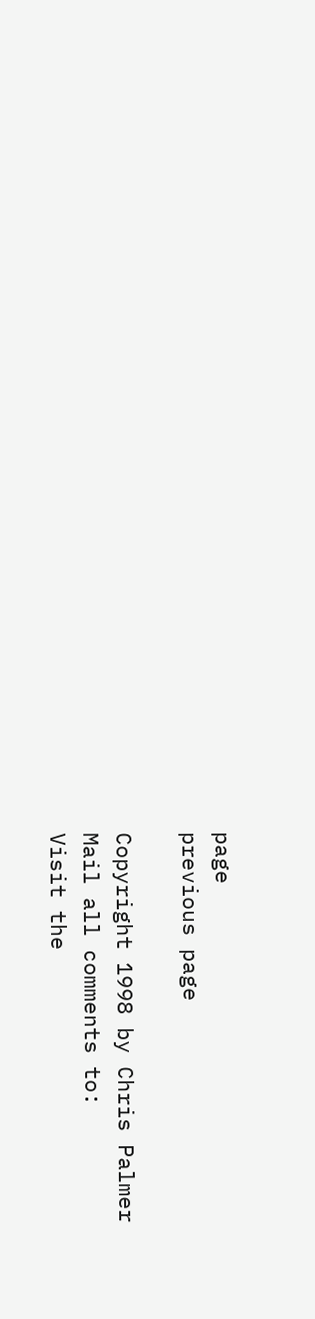page
previous page

Copyright 1998 by Chris Palmer
Mail all comments to:
Visit the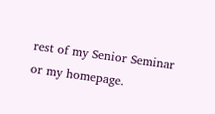rest of my Senior Seminar
or my homepage.